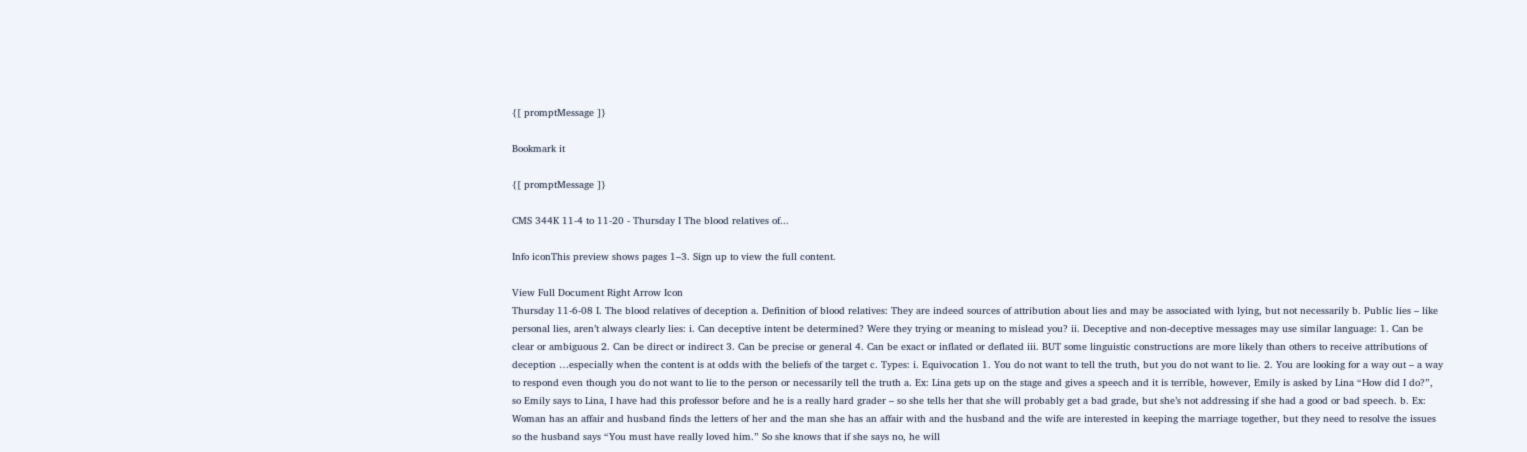{[ promptMessage ]}

Bookmark it

{[ promptMessage ]}

CMS 344K 11-4 to 11-20 - Thursday I The blood relatives of...

Info iconThis preview shows pages 1–3. Sign up to view the full content.

View Full Document Right Arrow Icon
Thursday 11-6-08 I. The blood relatives of deception a. Definition of blood relatives: They are indeed sources of attribution about lies and may be associated with lying, but not necessarily b. Public lies – like personal lies, aren’t always clearly lies: i. Can deceptive intent be determined? Were they trying or meaning to mislead you? ii. Deceptive and non-deceptive messages may use similar language: 1. Can be clear or ambiguous 2. Can be direct or indirect 3. Can be precise or general 4. Can be exact or inflated or deflated iii. BUT some linguistic constructions are more likely than others to receive attributions of deception …especially when the content is at odds with the beliefs of the target c. Types: i. Equivocation 1. You do not want to tell the truth, but you do not want to lie. 2. You are looking for a way out – a way to respond even though you do not want to lie to the person or necessarily tell the truth a. Ex: Lina gets up on the stage and gives a speech and it is terrible, however, Emily is asked by Lina “How did I do?”, so Emily says to Lina, I have had this professor before and he is a really hard grader – so she tells her that she will probably get a bad grade, but she’s not addressing if she had a good or bad speech. b. Ex: Woman has an affair and husband finds the letters of her and the man she has an affair with and the husband and the wife are interested in keeping the marriage together, but they need to resolve the issues so the husband says “You must have really loved him.” So she knows that if she says no, he will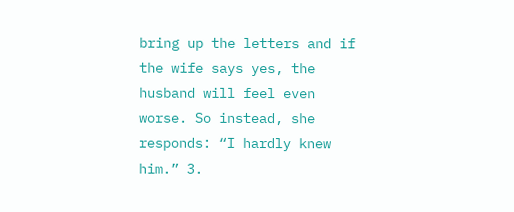bring up the letters and if the wife says yes, the husband will feel even worse. So instead, she responds: “I hardly knew him.” 3.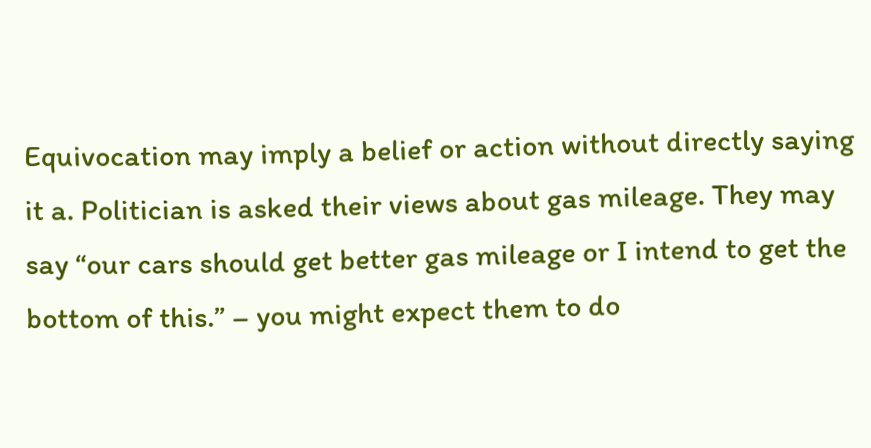Equivocation may imply a belief or action without directly saying it a. Politician is asked their views about gas mileage. They may say “our cars should get better gas mileage or I intend to get the bottom of this.” – you might expect them to do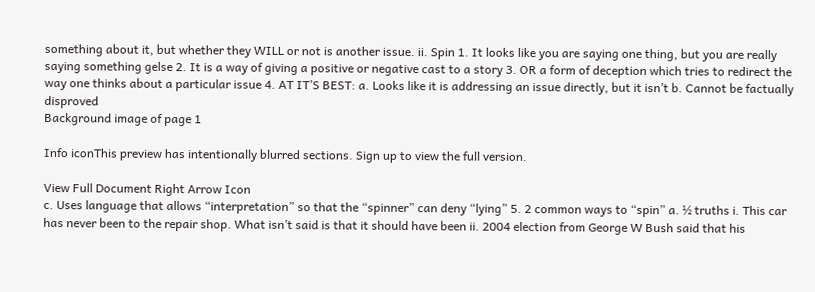something about it, but whether they WILL or not is another issue. ii. Spin 1. It looks like you are saying one thing, but you are really saying something gelse 2. It is a way of giving a positive or negative cast to a story 3. OR a form of deception which tries to redirect the way one thinks about a particular issue 4. AT IT’S BEST: a. Looks like it is addressing an issue directly, but it isn’t b. Cannot be factually disproved
Background image of page 1

Info iconThis preview has intentionally blurred sections. Sign up to view the full version.

View Full Document Right Arrow Icon
c. Uses language that allows “interpretation” so that the “spinner” can deny “lying” 5. 2 common ways to “spin” a. ½ truths i. This car has never been to the repair shop. What isn’t said is that it should have been ii. 2004 election from George W Bush said that his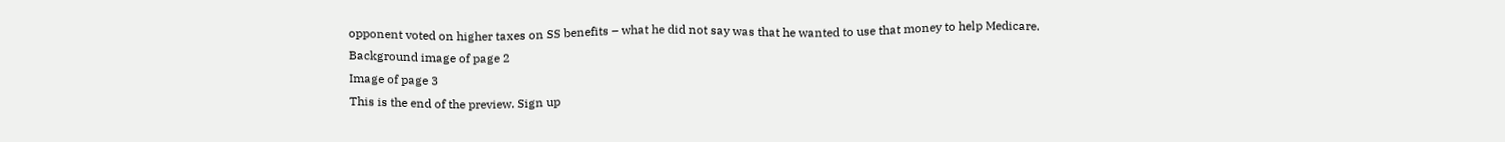opponent voted on higher taxes on SS benefits – what he did not say was that he wanted to use that money to help Medicare.
Background image of page 2
Image of page 3
This is the end of the preview. Sign up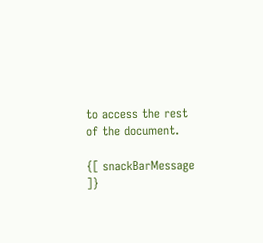to access the rest of the document.

{[ snackBarMessage ]}